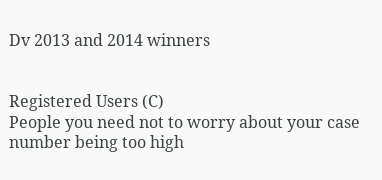Dv 2013 and 2014 winners


Registered Users (C)
People you need not to worry about your case number being too high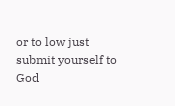or to low just submit yourself to God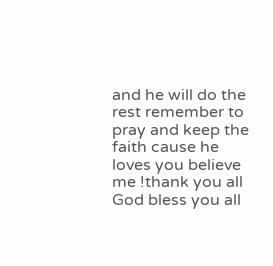and he will do the rest remember to pray and keep the faith cause he loves you believe me !thank you all God bless you all